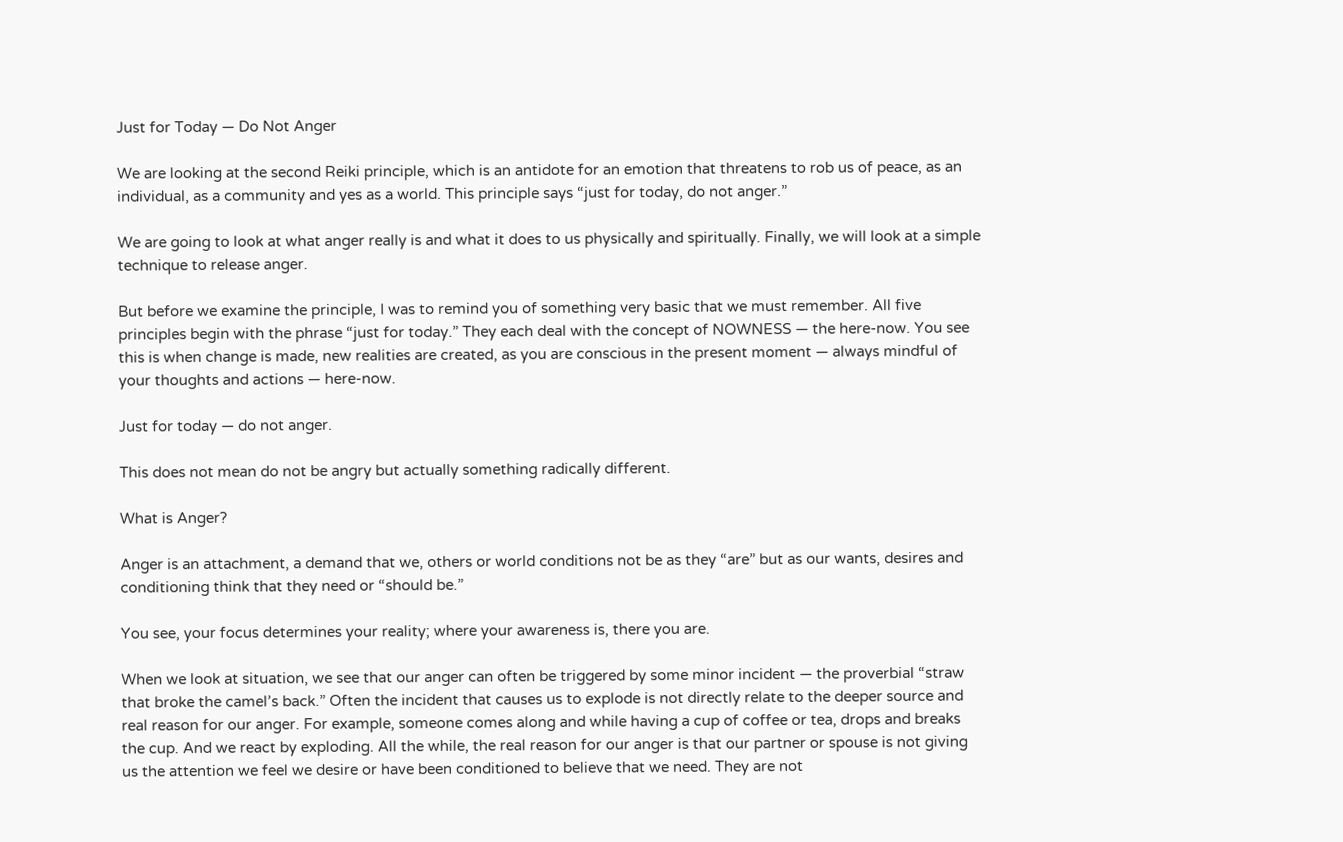Just for Today — Do Not Anger

We are looking at the second Reiki principle, which is an antidote for an emotion that threatens to rob us of peace, as an individual, as a community and yes as a world. This principle says “just for today, do not anger.”

We are going to look at what anger really is and what it does to us physically and spiritually. Finally, we will look at a simple technique to release anger.

But before we examine the principle, I was to remind you of something very basic that we must remember. All five principles begin with the phrase “just for today.” They each deal with the concept of NOWNESS — the here-now. You see this is when change is made, new realities are created, as you are conscious in the present moment — always mindful of your thoughts and actions — here-now.

Just for today — do not anger.

This does not mean do not be angry but actually something radically different.

What is Anger?

Anger is an attachment, a demand that we, others or world conditions not be as they “are” but as our wants, desires and conditioning think that they need or “should be.”

You see, your focus determines your reality; where your awareness is, there you are.

When we look at situation, we see that our anger can often be triggered by some minor incident — the proverbial “straw that broke the camel’s back.” Often the incident that causes us to explode is not directly relate to the deeper source and real reason for our anger. For example, someone comes along and while having a cup of coffee or tea, drops and breaks the cup. And we react by exploding. All the while, the real reason for our anger is that our partner or spouse is not giving us the attention we feel we desire or have been conditioned to believe that we need. They are not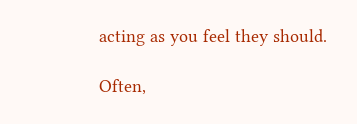acting as you feel they should.

Often,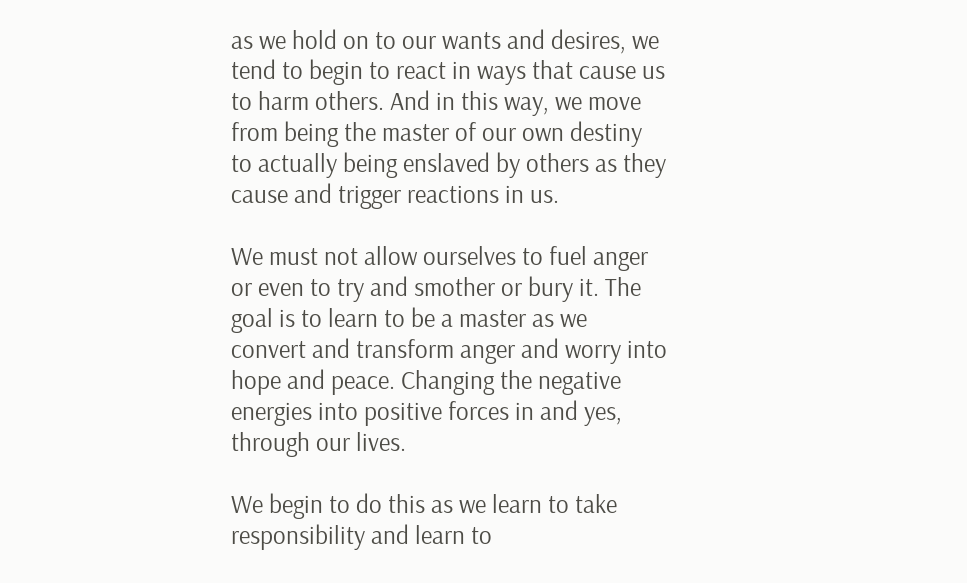as we hold on to our wants and desires, we tend to begin to react in ways that cause us to harm others. And in this way, we move from being the master of our own destiny to actually being enslaved by others as they cause and trigger reactions in us.

We must not allow ourselves to fuel anger or even to try and smother or bury it. The goal is to learn to be a master as we convert and transform anger and worry into hope and peace. Changing the negative energies into positive forces in and yes, through our lives.

We begin to do this as we learn to take responsibility and learn to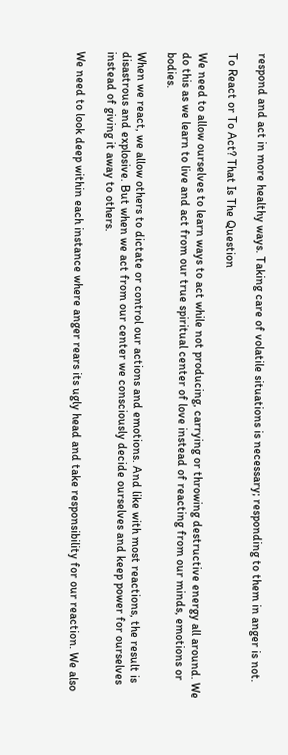respond and act in more healthy ways. Taking care of volatile situations is necessary; responding to them in anger is not.

To React or To Act? That Is The Question

We need to allow ourselves to learn ways to act while not producing, carrying or throwing destructive energy all around. We do this as we learn to live and act from our true spiritual center of love instead of reacting from our minds, emotions or bodies.

When we react, we allow others to dictate or control our actions and emotions. And like with most reactions, the result is disastrous and explosive. But when we act from our center we consciously decide ourselves and keep power for ourselves instead of giving it away to others.

We need to look deep within each instance where anger rears its ugly head and take responsibility for our reaction. We also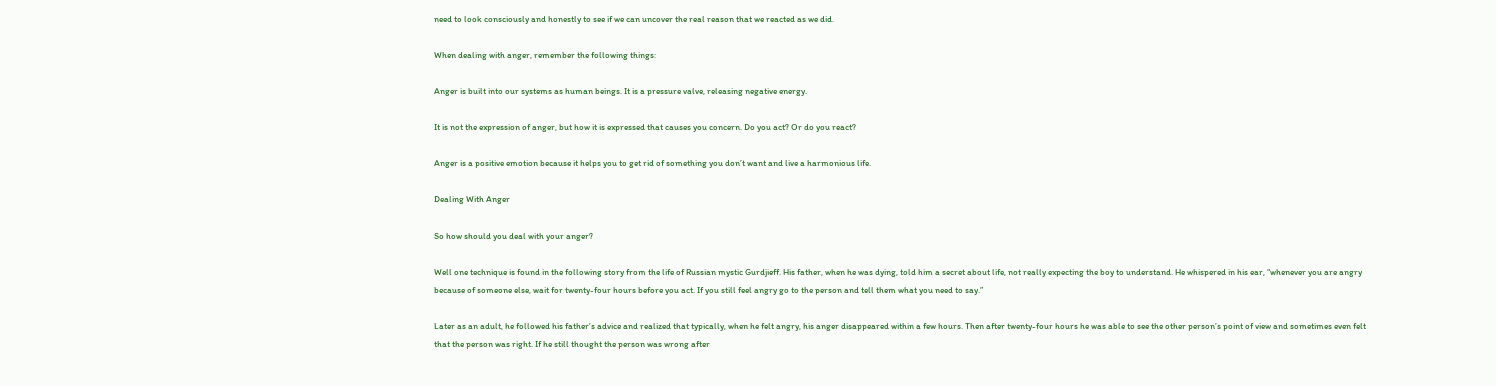need to look consciously and honestly to see if we can uncover the real reason that we reacted as we did.

When dealing with anger, remember the following things:

Anger is built into our systems as human beings. It is a pressure valve, releasing negative energy.

It is not the expression of anger, but how it is expressed that causes you concern. Do you act? Or do you react?

Anger is a positive emotion because it helps you to get rid of something you don’t want and live a harmonious life.

Dealing With Anger

So how should you deal with your anger?

Well one technique is found in the following story from the life of Russian mystic Gurdjieff. His father, when he was dying, told him a secret about life, not really expecting the boy to understand. He whispered in his ear, “whenever you are angry because of someone else, wait for twenty-four hours before you act. If you still feel angry go to the person and tell them what you need to say.”

Later as an adult, he followed his father’s advice and realized that typically, when he felt angry, his anger disappeared within a few hours. Then after twenty-four hours he was able to see the other person’s point of view and sometimes even felt that the person was right. If he still thought the person was wrong after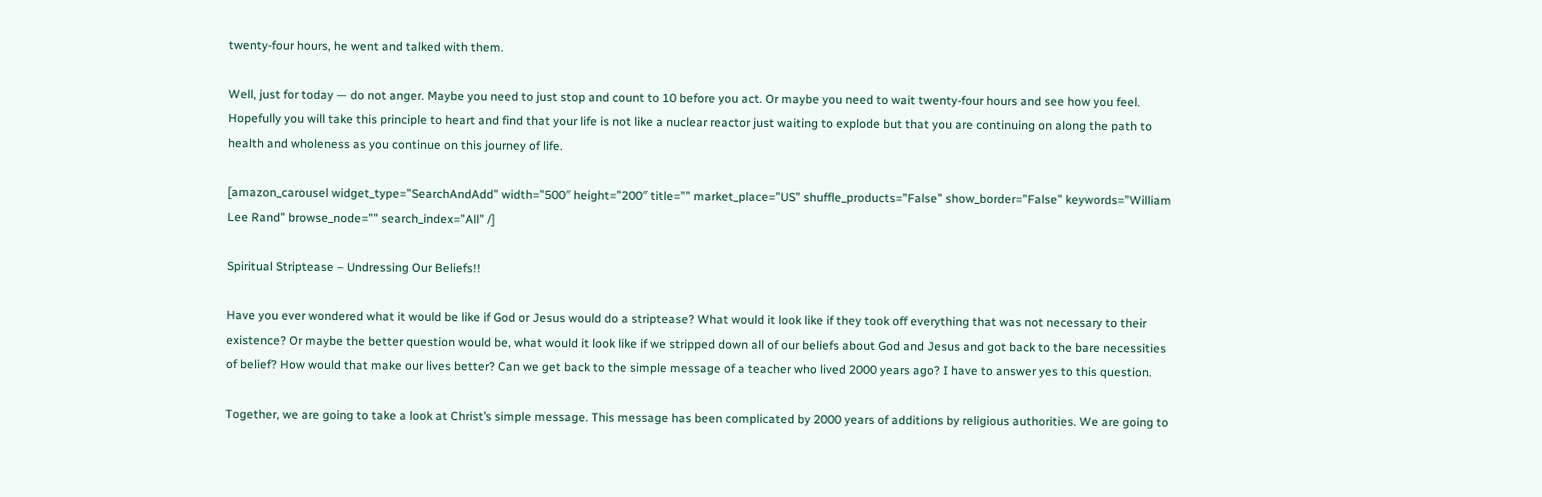twenty-four hours, he went and talked with them.

Well, just for today — do not anger. Maybe you need to just stop and count to 10 before you act. Or maybe you need to wait twenty-four hours and see how you feel. Hopefully you will take this principle to heart and find that your life is not like a nuclear reactor just waiting to explode but that you are continuing on along the path to health and wholeness as you continue on this journey of life.

[amazon_carousel widget_type=”SearchAndAdd” width=”500″ height=”200″ title=”” market_place=”US” shuffle_products=”False” show_border=”False” keywords=”William Lee Rand” browse_node=”” search_index=”All” /]

Spiritual Striptease – Undressing Our Beliefs!!

Have you ever wondered what it would be like if God or Jesus would do a striptease? What would it look like if they took off everything that was not necessary to their existence? Or maybe the better question would be, what would it look like if we stripped down all of our beliefs about God and Jesus and got back to the bare necessities of belief? How would that make our lives better? Can we get back to the simple message of a teacher who lived 2000 years ago? I have to answer yes to this question.

Together, we are going to take a look at Christ’s simple message. This message has been complicated by 2000 years of additions by religious authorities. We are going to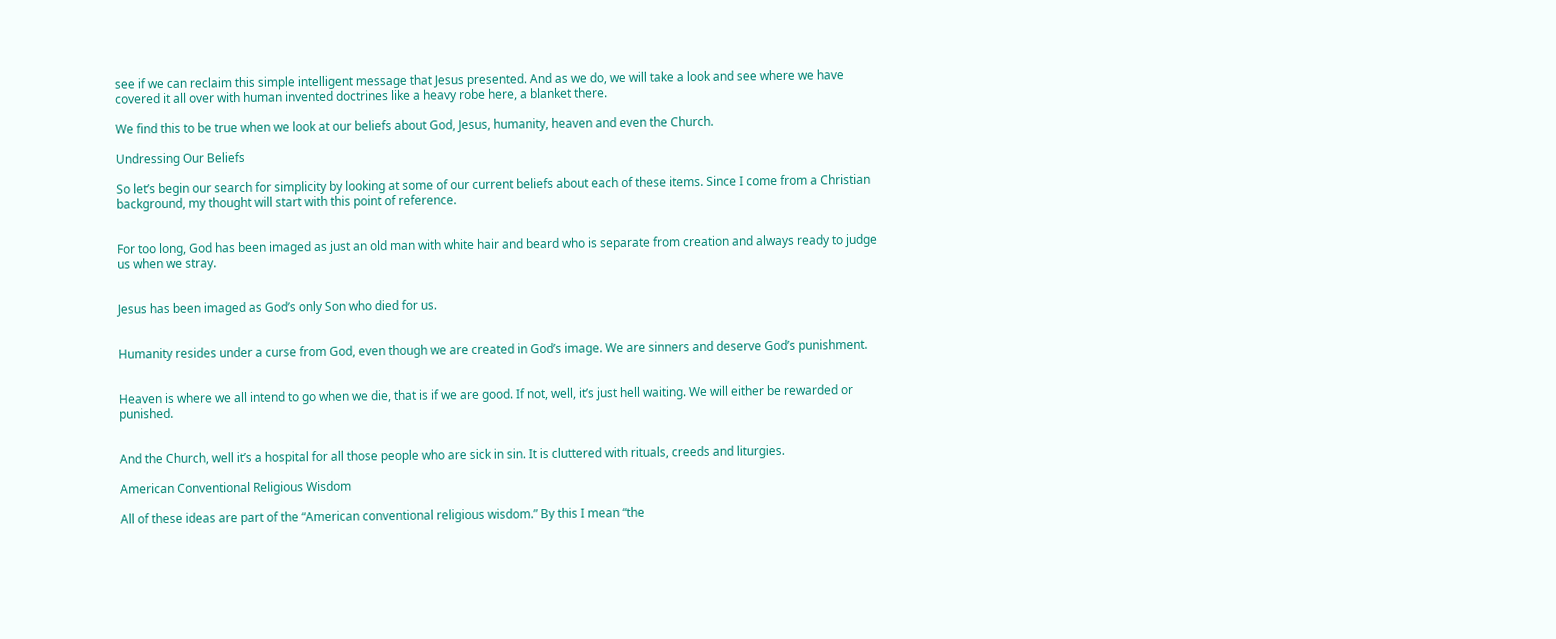see if we can reclaim this simple intelligent message that Jesus presented. And as we do, we will take a look and see where we have covered it all over with human invented doctrines like a heavy robe here, a blanket there.

We find this to be true when we look at our beliefs about God, Jesus, humanity, heaven and even the Church.

Undressing Our Beliefs

So let’s begin our search for simplicity by looking at some of our current beliefs about each of these items. Since I come from a Christian background, my thought will start with this point of reference.


For too long, God has been imaged as just an old man with white hair and beard who is separate from creation and always ready to judge us when we stray.


Jesus has been imaged as God’s only Son who died for us.


Humanity resides under a curse from God, even though we are created in God’s image. We are sinners and deserve God’s punishment.


Heaven is where we all intend to go when we die, that is if we are good. If not, well, it’s just hell waiting. We will either be rewarded or punished.


And the Church, well it’s a hospital for all those people who are sick in sin. It is cluttered with rituals, creeds and liturgies.

American Conventional Religious Wisdom

All of these ideas are part of the “American conventional religious wisdom.” By this I mean “the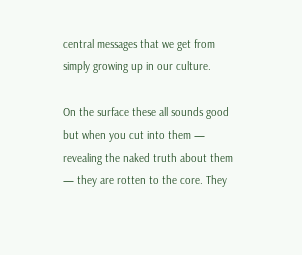central messages that we get from simply growing up in our culture.

On the surface these all sounds good but when you cut into them — revealing the naked truth about them — they are rotten to the core. They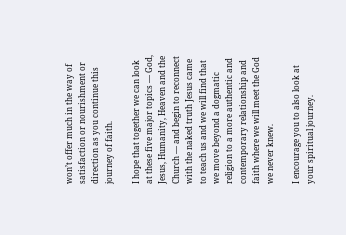won’t offer much in the way of satisfaction or nourishment or direction as you continue this journey of faith.

I hope that together we can look at these five major topics — God, Jesus, Humanity, Heaven and the Church — and begin to reconnect with the naked truth Jesus came to teach us and we will find that we move beyond a dogmatic religion to a more authentic and contemporary relationship and faith where we will meet the God we never knew.

I encourage you to also look at your spiritual journey.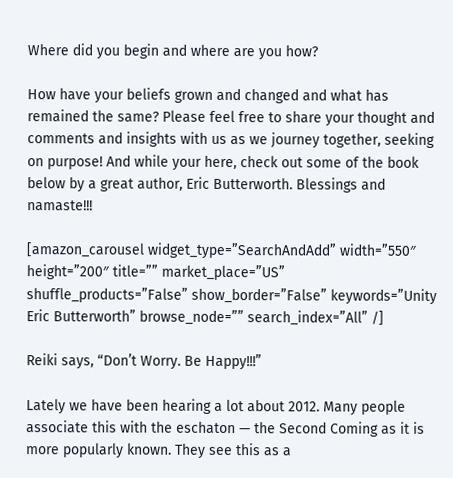Where did you begin and where are you how?

How have your beliefs grown and changed and what has remained the same? Please feel free to share your thought and comments and insights with us as we journey together, seeking on purpose! And while your here, check out some of the book below by a great author, Eric Butterworth. Blessings and namaste!!!

[amazon_carousel widget_type=”SearchAndAdd” width=”550″ height=”200″ title=”” market_place=”US” shuffle_products=”False” show_border=”False” keywords=”Unity Eric Butterworth” browse_node=”” search_index=”All” /]

Reiki says, “Don’t Worry. Be Happy!!!”

Lately we have been hearing a lot about 2012. Many people associate this with the eschaton — the Second Coming as it is more popularly known. They see this as a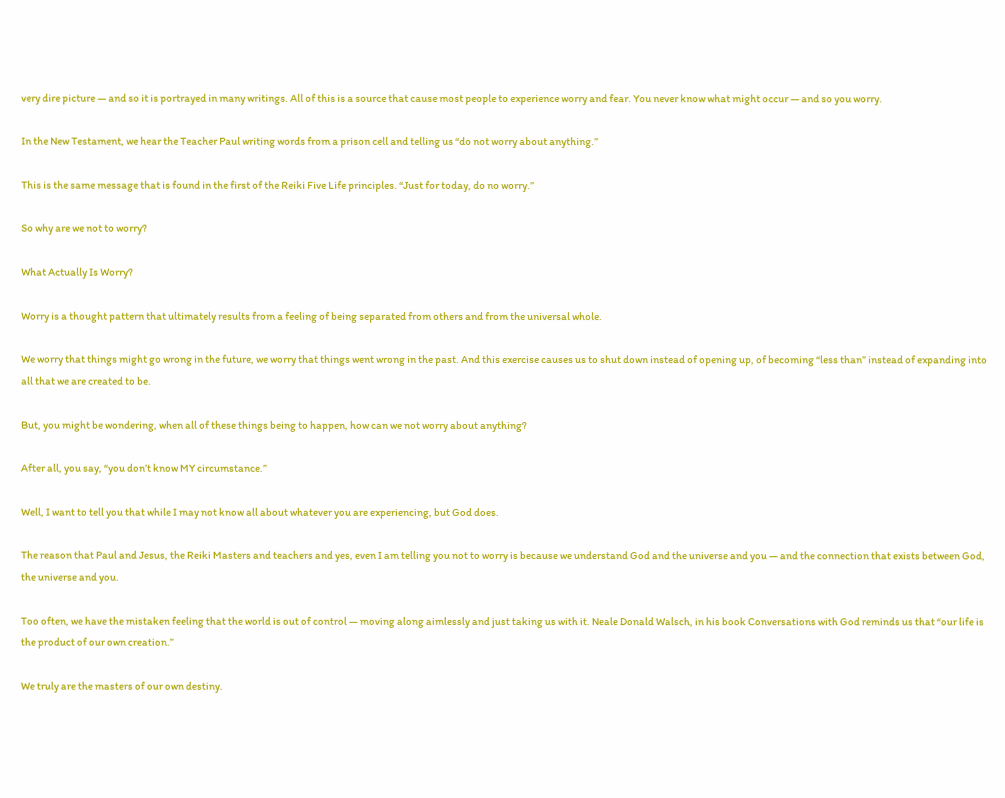very dire picture — and so it is portrayed in many writings. All of this is a source that cause most people to experience worry and fear. You never know what might occur — and so you worry.

In the New Testament, we hear the Teacher Paul writing words from a prison cell and telling us “do not worry about anything.”

This is the same message that is found in the first of the Reiki Five Life principles. “Just for today, do no worry.”

So why are we not to worry?

What Actually Is Worry?

Worry is a thought pattern that ultimately results from a feeling of being separated from others and from the universal whole.

We worry that things might go wrong in the future, we worry that things went wrong in the past. And this exercise causes us to shut down instead of opening up, of becoming “less than” instead of expanding into all that we are created to be.

But, you might be wondering, when all of these things being to happen, how can we not worry about anything?

After all, you say, “you don’t know MY circumstance.”

Well, I want to tell you that while I may not know all about whatever you are experiencing, but God does.

The reason that Paul and Jesus, the Reiki Masters and teachers and yes, even I am telling you not to worry is because we understand God and the universe and you — and the connection that exists between God, the universe and you.

Too often, we have the mistaken feeling that the world is out of control — moving along aimlessly and just taking us with it. Neale Donald Walsch, in his book Conversations with God reminds us that “our life is the product of our own creation.”

We truly are the masters of our own destiny.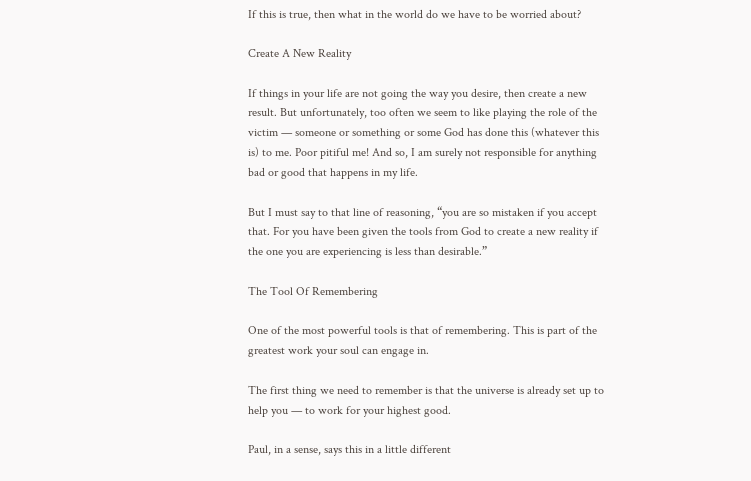If this is true, then what in the world do we have to be worried about?

Create A New Reality

If things in your life are not going the way you desire, then create a new result. But unfortunately, too often we seem to like playing the role of the victim — someone or something or some God has done this (whatever this is) to me. Poor pitiful me! And so, I am surely not responsible for anything bad or good that happens in my life.

But I must say to that line of reasoning, “you are so mistaken if you accept that. For you have been given the tools from God to create a new reality if the one you are experiencing is less than desirable.”

The Tool Of Remembering

One of the most powerful tools is that of remembering. This is part of the greatest work your soul can engage in.

The first thing we need to remember is that the universe is already set up to help you — to work for your highest good.

Paul, in a sense, says this in a little different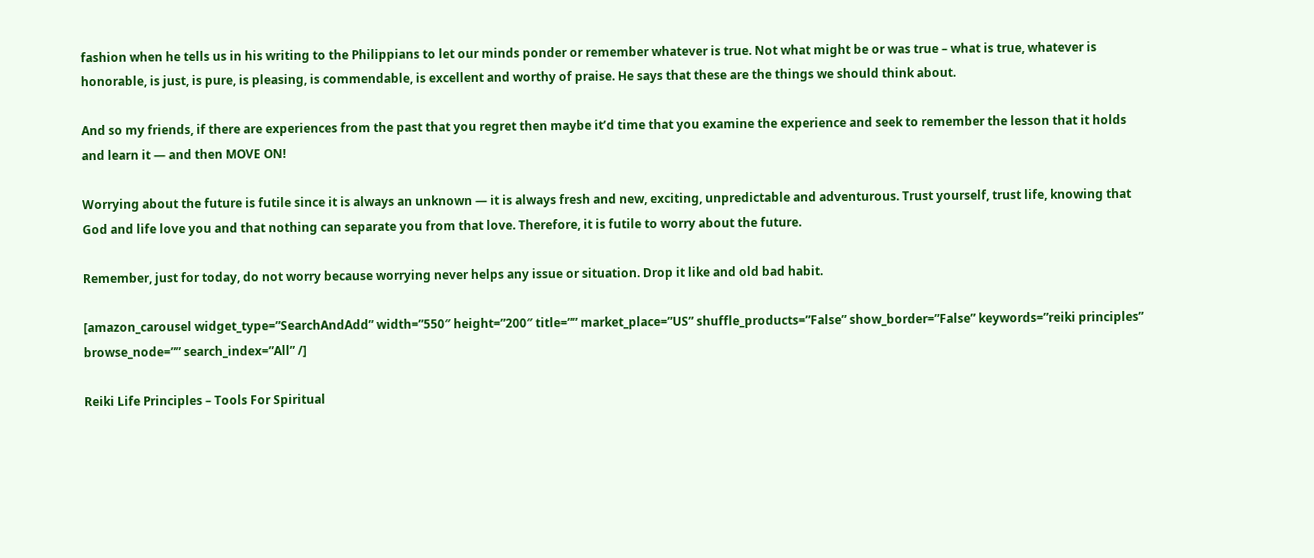fashion when he tells us in his writing to the Philippians to let our minds ponder or remember whatever is true. Not what might be or was true – what is true, whatever is honorable, is just, is pure, is pleasing, is commendable, is excellent and worthy of praise. He says that these are the things we should think about.

And so my friends, if there are experiences from the past that you regret then maybe it’d time that you examine the experience and seek to remember the lesson that it holds and learn it — and then MOVE ON!

Worrying about the future is futile since it is always an unknown — it is always fresh and new, exciting, unpredictable and adventurous. Trust yourself, trust life, knowing that God and life love you and that nothing can separate you from that love. Therefore, it is futile to worry about the future.

Remember, just for today, do not worry because worrying never helps any issue or situation. Drop it like and old bad habit.

[amazon_carousel widget_type=”SearchAndAdd” width=”550″ height=”200″ title=”” market_place=”US” shuffle_products=”False” show_border=”False” keywords=”reiki principles” browse_node=”” search_index=”All” /]

Reiki Life Principles – Tools For Spiritual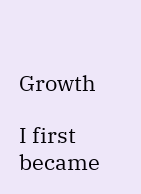Growth

I first became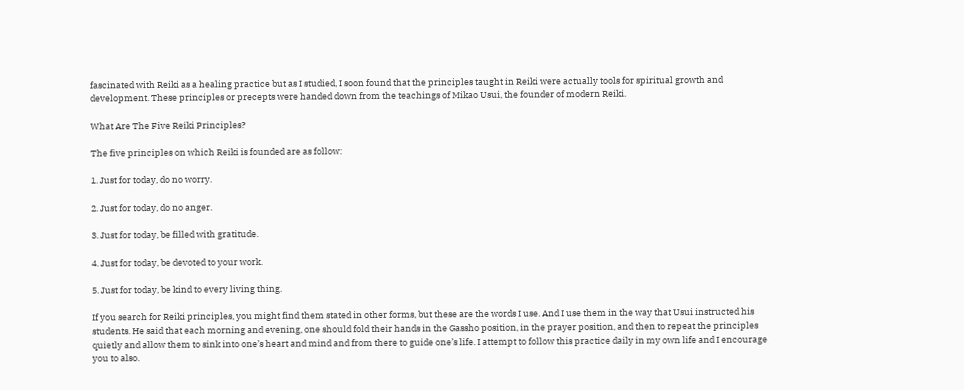fascinated with Reiki as a healing practice but as I studied, I soon found that the principles taught in Reiki were actually tools for spiritual growth and development. These principles or precepts were handed down from the teachings of Mikao Usui, the founder of modern Reiki.

What Are The Five Reiki Principles?

The five principles on which Reiki is founded are as follow:

1. Just for today, do no worry.

2. Just for today, do no anger.

3. Just for today, be filled with gratitude.

4. Just for today, be devoted to your work.

5. Just for today, be kind to every living thing.

If you search for Reiki principles, you might find them stated in other forms, but these are the words I use. And I use them in the way that Usui instructed his students. He said that each morning and evening, one should fold their hands in the Gassho position, in the prayer position, and then to repeat the principles quietly and allow them to sink into one’s heart and mind and from there to guide one’s life. I attempt to follow this practice daily in my own life and I encourage you to also.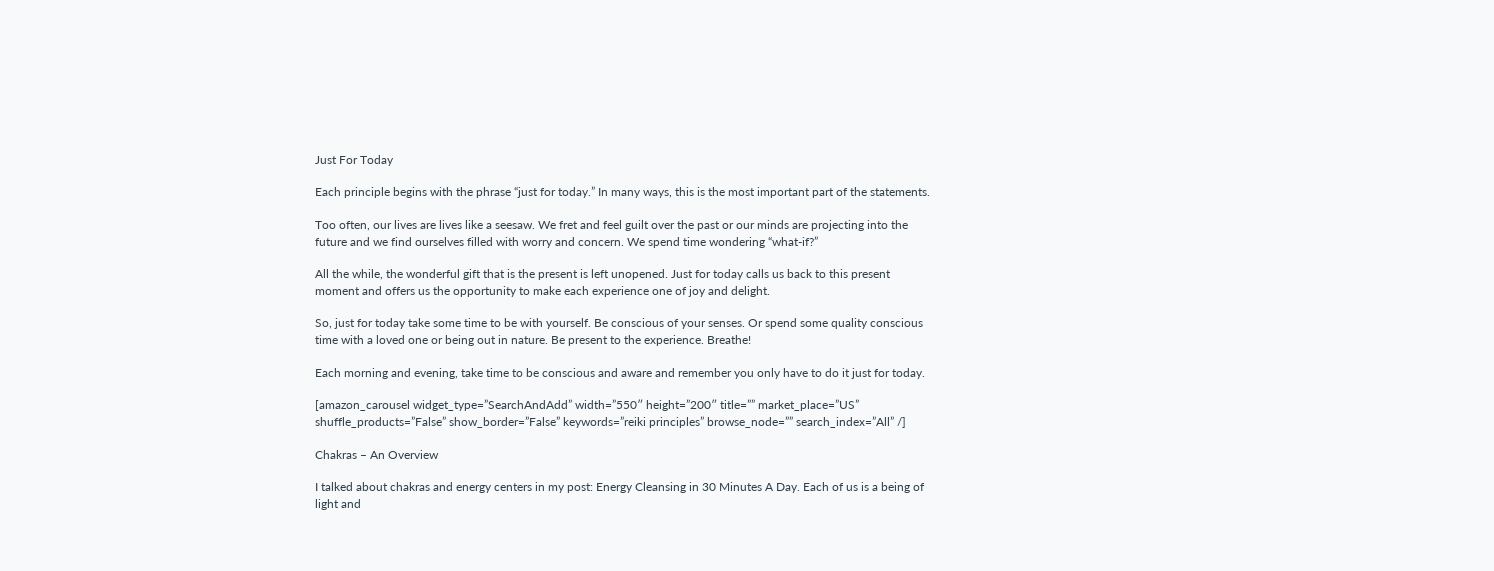Just For Today

Each principle begins with the phrase “just for today.” In many ways, this is the most important part of the statements.

Too often, our lives are lives like a seesaw. We fret and feel guilt over the past or our minds are projecting into the future and we find ourselves filled with worry and concern. We spend time wondering “what-if?”

All the while, the wonderful gift that is the present is left unopened. Just for today calls us back to this present moment and offers us the opportunity to make each experience one of joy and delight.

So, just for today take some time to be with yourself. Be conscious of your senses. Or spend some quality conscious time with a loved one or being out in nature. Be present to the experience. Breathe!

Each morning and evening, take time to be conscious and aware and remember you only have to do it just for today.

[amazon_carousel widget_type=”SearchAndAdd” width=”550″ height=”200″ title=”” market_place=”US” shuffle_products=”False” show_border=”False” keywords=”reiki principles” browse_node=”” search_index=”All” /]

Chakras – An Overview

I talked about chakras and energy centers in my post: Energy Cleansing in 30 Minutes A Day. Each of us is a being of light and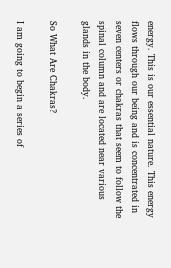energy. This is our essential nature. This energy flows through our being and is concentrated in seven centers or chakras that seem to follow the spinal column and are located near various glands in the body.

So What Are Chakras?

I am going to begin a series of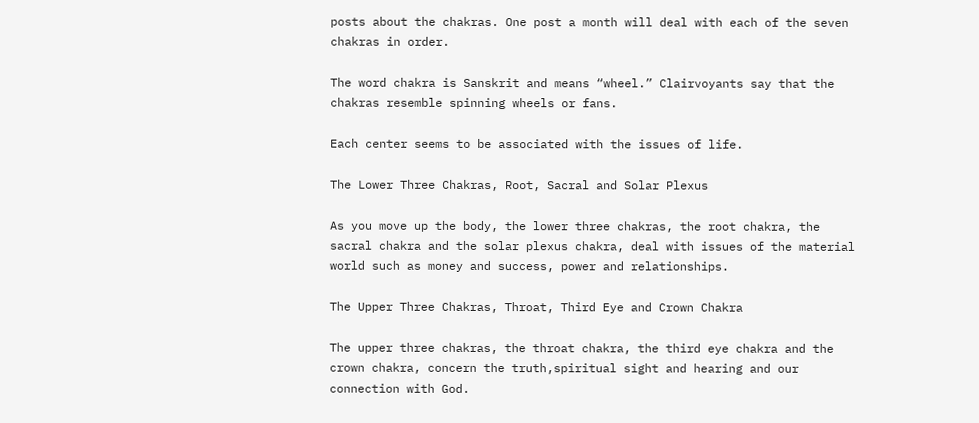posts about the chakras. One post a month will deal with each of the seven chakras in order.

The word chakra is Sanskrit and means “wheel.” Clairvoyants say that the chakras resemble spinning wheels or fans.

Each center seems to be associated with the issues of life.

The Lower Three Chakras, Root, Sacral and Solar Plexus

As you move up the body, the lower three chakras, the root chakra, the sacral chakra and the solar plexus chakra, deal with issues of the material world such as money and success, power and relationships.

The Upper Three Chakras, Throat, Third Eye and Crown Chakra

The upper three chakras, the throat chakra, the third eye chakra and the crown chakra, concern the truth,spiritual sight and hearing and our connection with God.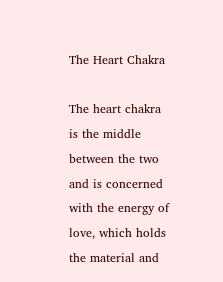The Heart Chakra

The heart chakra is the middle between the two and is concerned with the energy of love, which holds the material and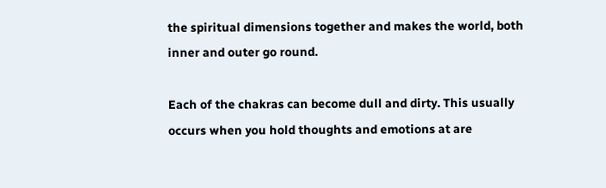the spiritual dimensions together and makes the world, both inner and outer go round.

Each of the chakras can become dull and dirty. This usually occurs when you hold thoughts and emotions at are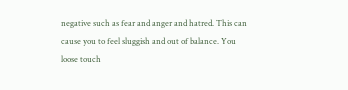negative such as fear and anger and hatred. This can cause you to feel sluggish and out of balance. You loose touch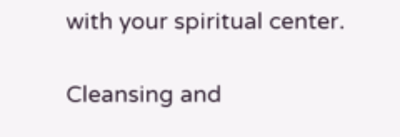with your spiritual center.

Cleansing and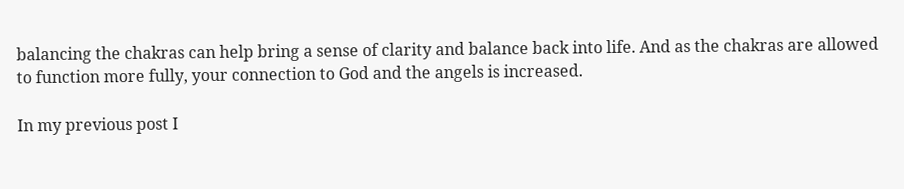balancing the chakras can help bring a sense of clarity and balance back into life. And as the chakras are allowed to function more fully, your connection to God and the angels is increased.

In my previous post I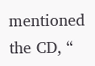mentioned the CD, “